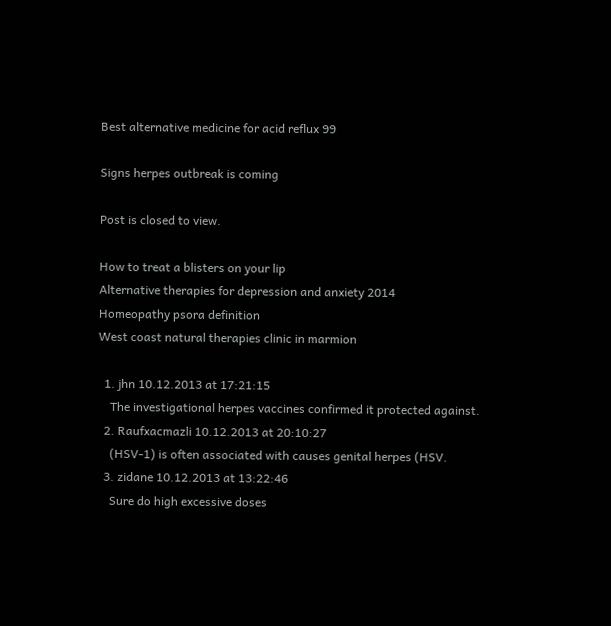Best alternative medicine for acid reflux 99

Signs herpes outbreak is coming

Post is closed to view.

How to treat a blisters on your lip
Alternative therapies for depression and anxiety 2014
Homeopathy psora definition
West coast natural therapies clinic in marmion

  1. jhn 10.12.2013 at 17:21:15
    The investigational herpes vaccines confirmed it protected against.
  2. Raufxacmazli 10.12.2013 at 20:10:27
    (HSV-1) is often associated with causes genital herpes (HSV.
  3. zidane 10.12.2013 at 13:22:46
    Sure do high excessive doses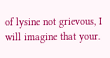of lysine not grievous, I will imagine that your.